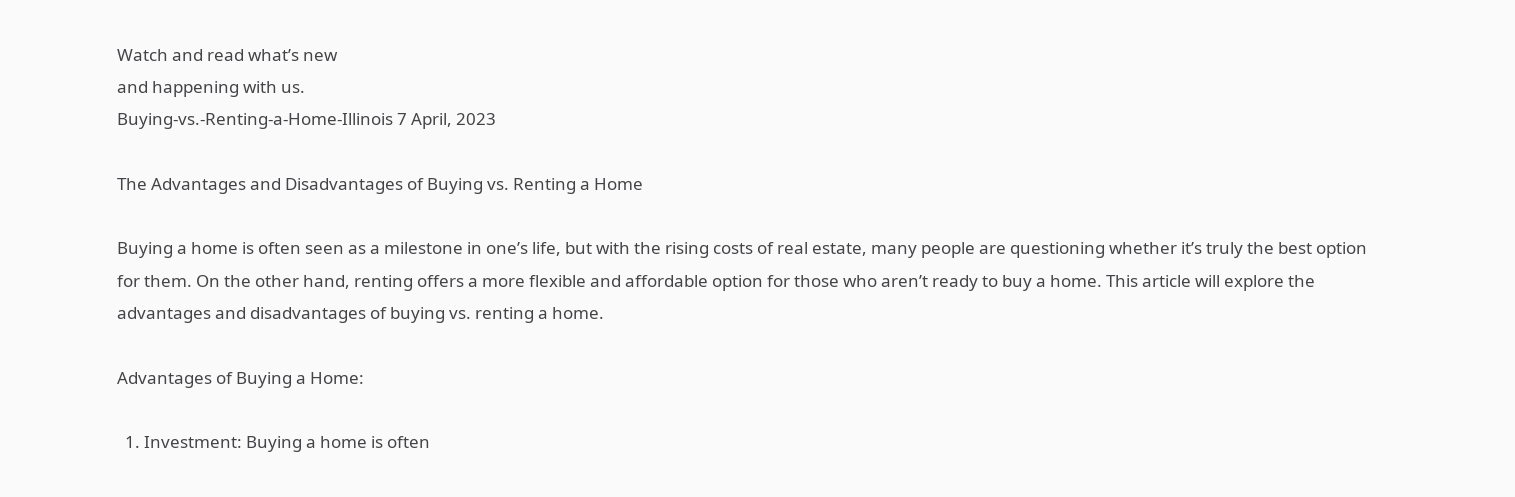Watch and read what’s new
and happening with us.
Buying-vs.-Renting-a-Home-Illinois 7 April, 2023

The Advantages and Disadvantages of Buying vs. Renting a Home

Buying a home is often seen as a milestone in one’s life, but with the rising costs of real estate, many people are questioning whether it’s truly the best option for them. On the other hand, renting offers a more flexible and affordable option for those who aren’t ready to buy a home. This article will explore the advantages and disadvantages of buying vs. renting a home.

Advantages of Buying a Home:

  1. Investment: Buying a home is often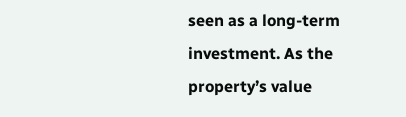seen as a long-term investment. As the property’s value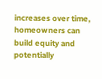increases over time, homeowners can build equity and potentially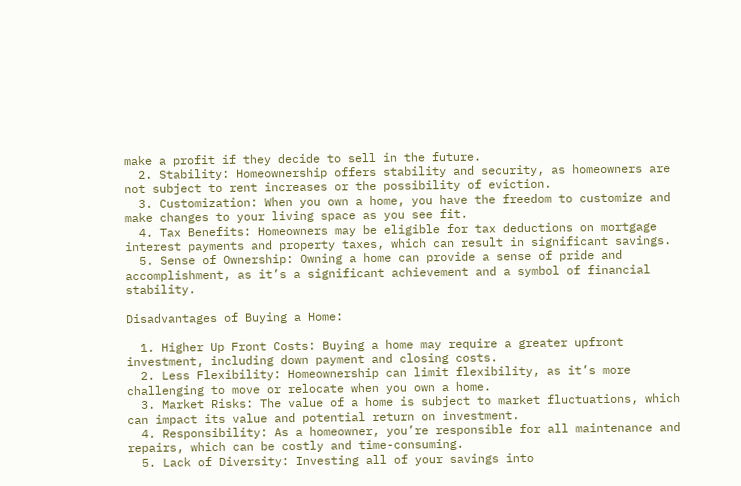make a profit if they decide to sell in the future.
  2. Stability: Homeownership offers stability and security, as homeowners are not subject to rent increases or the possibility of eviction.
  3. Customization: When you own a home, you have the freedom to customize and make changes to your living space as you see fit.
  4. Tax Benefits: Homeowners may be eligible for tax deductions on mortgage interest payments and property taxes, which can result in significant savings.
  5. Sense of Ownership: Owning a home can provide a sense of pride and accomplishment, as it’s a significant achievement and a symbol of financial stability.

Disadvantages of Buying a Home:

  1. Higher Up Front Costs: Buying a home may require a greater upfront investment, including down payment and closing costs.
  2. Less Flexibility: Homeownership can limit flexibility, as it’s more challenging to move or relocate when you own a home.
  3. Market Risks: The value of a home is subject to market fluctuations, which can impact its value and potential return on investment.
  4. Responsibility: As a homeowner, you’re responsible for all maintenance and repairs, which can be costly and time-consuming.
  5. Lack of Diversity: Investing all of your savings into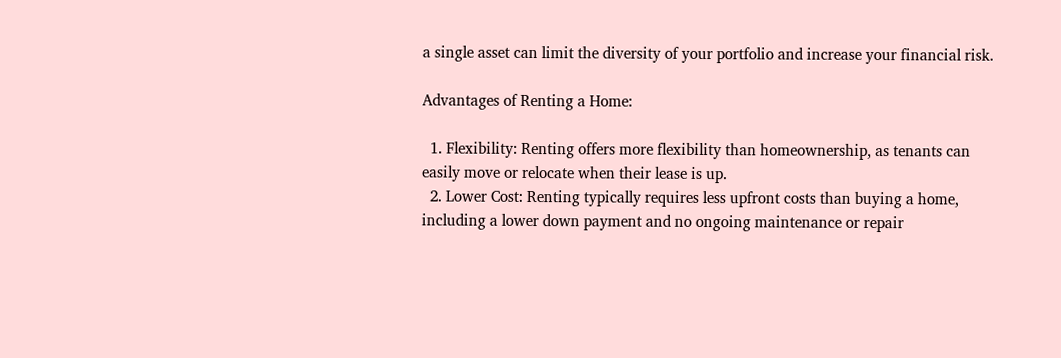a single asset can limit the diversity of your portfolio and increase your financial risk.

Advantages of Renting a Home:

  1. Flexibility: Renting offers more flexibility than homeownership, as tenants can easily move or relocate when their lease is up.
  2. Lower Cost: Renting typically requires less upfront costs than buying a home, including a lower down payment and no ongoing maintenance or repair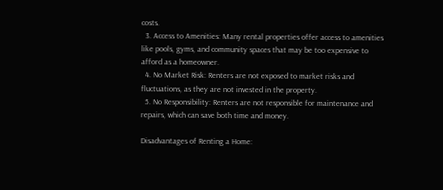costs.
  3. Access to Amenities: Many rental properties offer access to amenities like pools, gyms, and community spaces that may be too expensive to afford as a homeowner.
  4. No Market Risk: Renters are not exposed to market risks and fluctuations, as they are not invested in the property.
  5. No Responsibility: Renters are not responsible for maintenance and repairs, which can save both time and money.

Disadvantages of Renting a Home: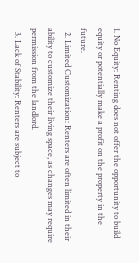1. No Equity: Renting does not offer the opportunity to build equity or potentially make a profit on the property in the future.
  2. Limited Customization: Renters are often limited in their ability to customize their living space, as changes may require permission from the landlord.
  3. Lack of Stability: Renters are subject to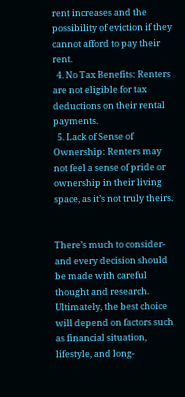rent increases and the possibility of eviction if they cannot afford to pay their rent.
  4. No Tax Benefits: Renters are not eligible for tax deductions on their rental payments.
  5. Lack of Sense of Ownership: Renters may not feel a sense of pride or ownership in their living space, as it’s not truly theirs.


There’s much to consider- and every decision should be made with careful thought and research. Ultimately, the best choice will depend on factors such as financial situation, lifestyle, and long-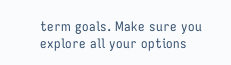term goals. Make sure you explore all your options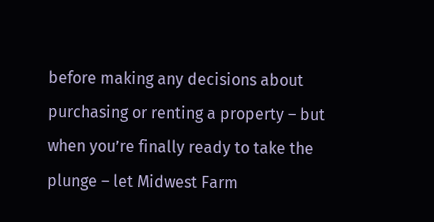before making any decisions about purchasing or renting a property – but when you’re finally ready to take the plunge – let Midwest Farm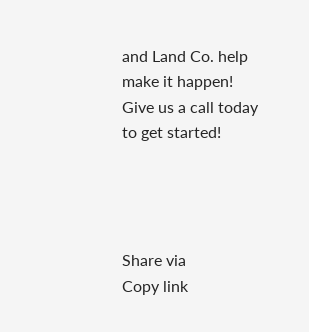and Land Co. help make it happen! Give us a call today to get started!




Share via
Copy link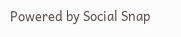Powered by Social Snap